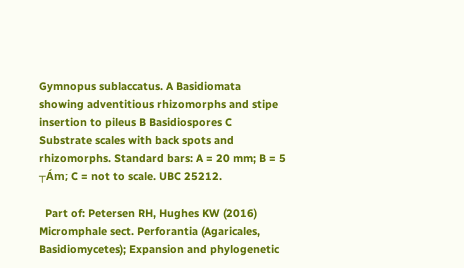Gymnopus sublaccatus. A Basidiomata showing adventitious rhizomorphs and stipe insertion to pileus B Basidiospores C Substrate scales with back spots and rhizomorphs. Standard bars: A = 20 mm; B = 5 ┬Ám; C = not to scale. UBC 25212.

  Part of: Petersen RH, Hughes KW (2016) Micromphale sect. Perforantia (Agaricales, Basidiomycetes); Expansion and phylogenetic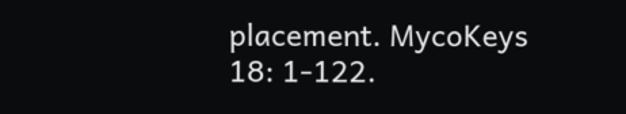placement. MycoKeys 18: 1-122.